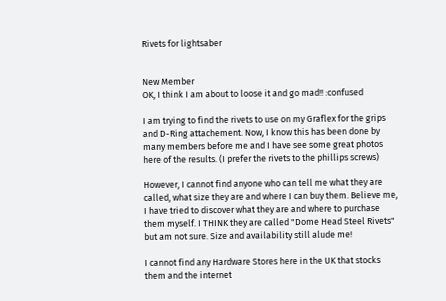Rivets for lightsaber


New Member
OK, I think I am about to loose it and go mad!! :confused

I am trying to find the rivets to use on my Graflex for the grips and D-Ring attachement. Now, I know this has been done by many members before me and I have see some great photos here of the results. (I prefer the rivets to the phillips screws)

However, I cannot find anyone who can tell me what they are called, what size they are and where I can buy them. Believe me, I have tried to discover what they are and where to purchase them myself. I THINK they are called "Dome Head Steel Rivets" but am not sure. Size and availability still alude me!

I cannot find any Hardware Stores here in the UK that stocks them and the internet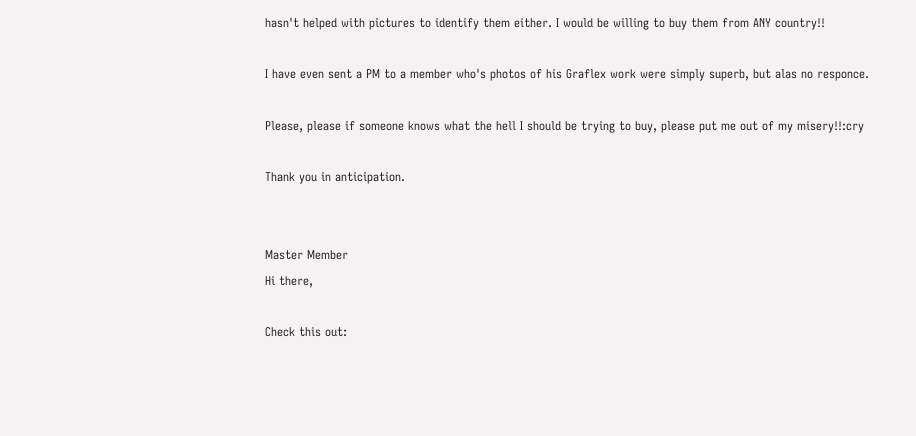hasn't helped with pictures to identify them either. I would be willing to buy them from ANY country!!

I have even sent a PM to a member who's photos of his Graflex work were simply superb, but alas no responce.

Please, please if someone knows what the hell I should be trying to buy, please put me out of my misery!!:cry

Thank you in anticipation.


Master Member
Hi there,

Check this out: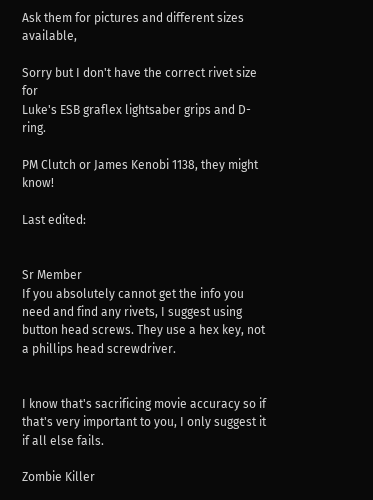Ask them for pictures and different sizes available,

Sorry but I don't have the correct rivet size for
Luke's ESB graflex lightsaber grips and D-ring.

PM Clutch or James Kenobi 1138, they might know!

Last edited:


Sr Member
If you absolutely cannot get the info you need and find any rivets, I suggest using button head screws. They use a hex key, not a phillips head screwdriver.


I know that's sacrificing movie accuracy so if that's very important to you, I only suggest it if all else fails.

Zombie Killer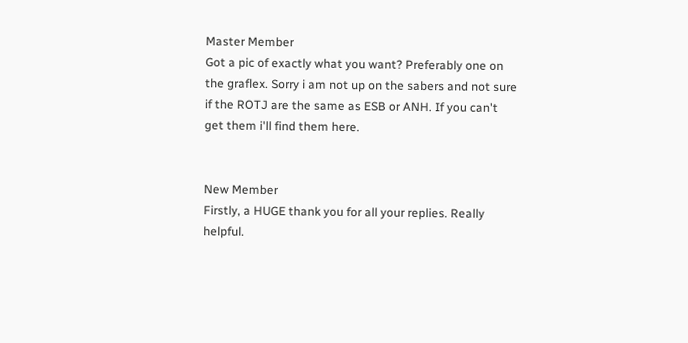Master Member
Got a pic of exactly what you want? Preferably one on the graflex. Sorry i am not up on the sabers and not sure if the ROTJ are the same as ESB or ANH. If you can't get them i'll find them here.


New Member
Firstly, a HUGE thank you for all your replies. Really helpful.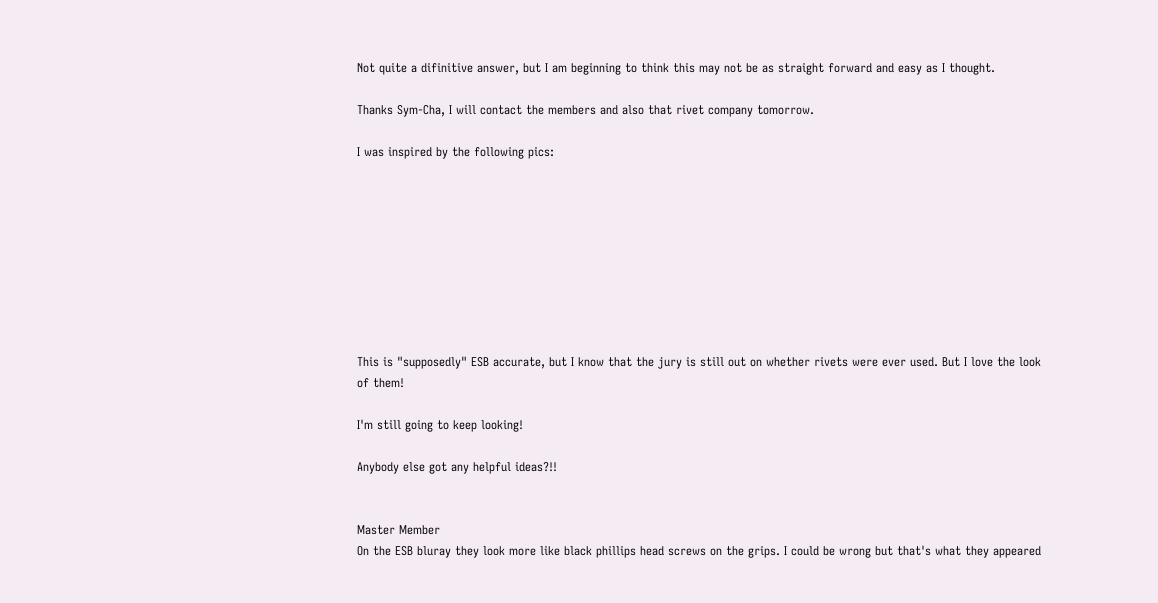Not quite a difinitive answer, but I am beginning to think this may not be as straight forward and easy as I thought.

Thanks Sym-Cha, I will contact the members and also that rivet company tomorrow.

I was inspired by the following pics:









This is "supposedly" ESB accurate, but I know that the jury is still out on whether rivets were ever used. But I love the look of them!

I'm still going to keep looking!

Anybody else got any helpful ideas?!!


Master Member
On the ESB bluray they look more like black phillips head screws on the grips. I could be wrong but that's what they appeared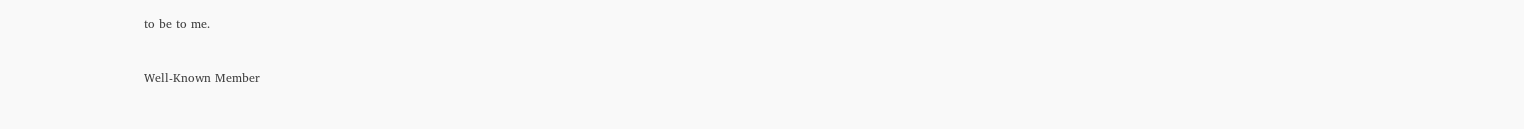to be to me.


Well-Known Member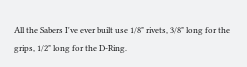All the Sabers I've ever built use 1/8" rivets, 3/8" long for the grips, 1/2" long for the D-Ring.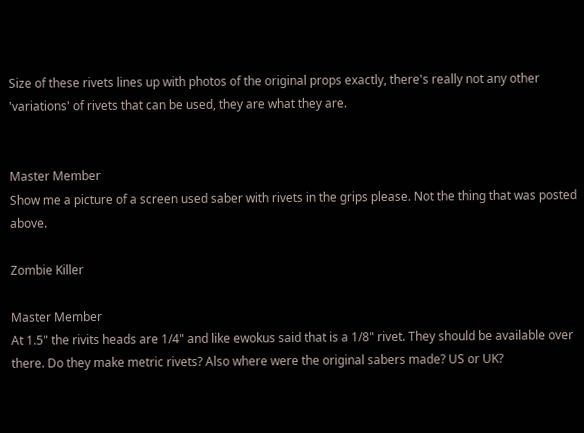Size of these rivets lines up with photos of the original props exactly, there's really not any other 'variations' of rivets that can be used, they are what they are.


Master Member
Show me a picture of a screen used saber with rivets in the grips please. Not the thing that was posted above.

Zombie Killer

Master Member
At 1.5" the rivits heads are 1/4" and like ewokus said that is a 1/8" rivet. They should be available over there. Do they make metric rivets? Also where were the original sabers made? US or UK?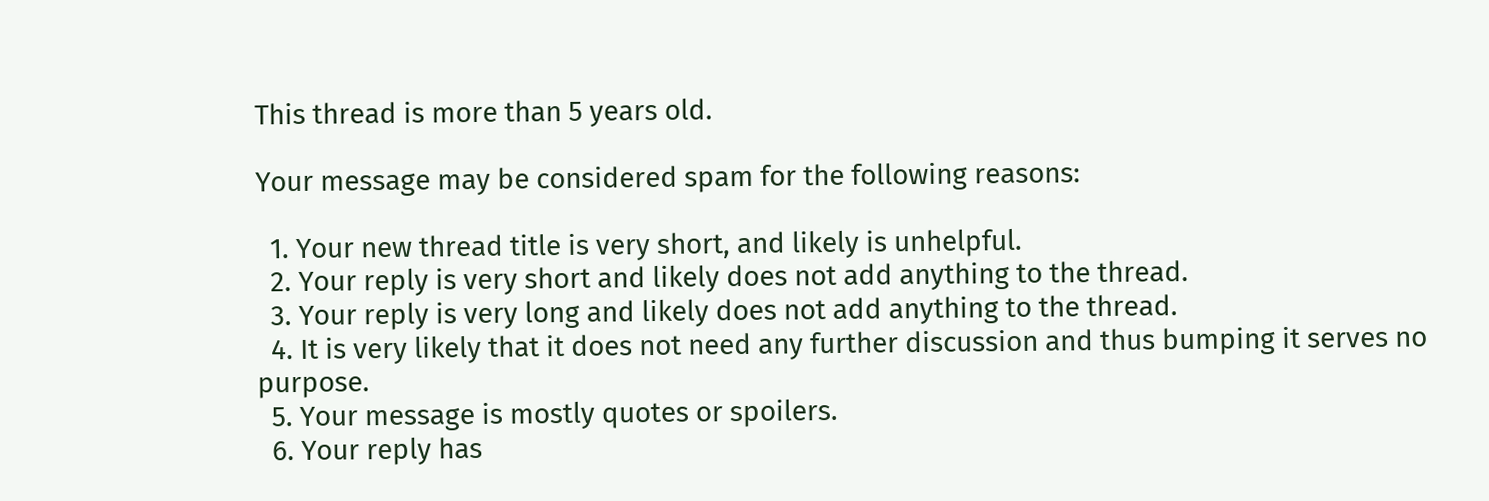This thread is more than 5 years old.

Your message may be considered spam for the following reasons:

  1. Your new thread title is very short, and likely is unhelpful.
  2. Your reply is very short and likely does not add anything to the thread.
  3. Your reply is very long and likely does not add anything to the thread.
  4. It is very likely that it does not need any further discussion and thus bumping it serves no purpose.
  5. Your message is mostly quotes or spoilers.
  6. Your reply has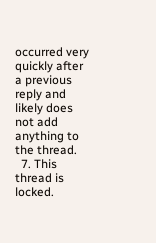occurred very quickly after a previous reply and likely does not add anything to the thread.
  7. This thread is locked.